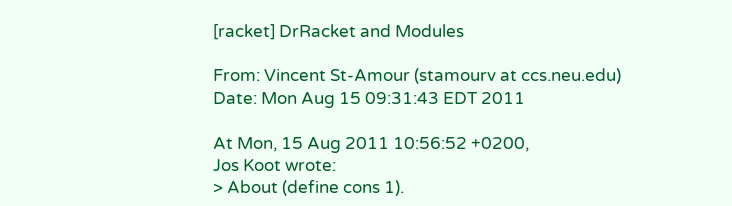[racket] DrRacket and Modules

From: Vincent St-Amour (stamourv at ccs.neu.edu)
Date: Mon Aug 15 09:31:43 EDT 2011

At Mon, 15 Aug 2011 10:56:52 +0200,
Jos Koot wrote:
> About (define cons 1).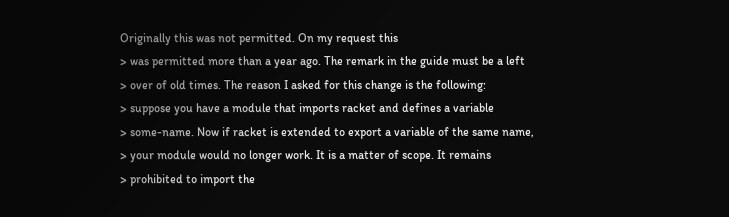Originally this was not permitted. On my request this
> was permitted more than a year ago. The remark in the guide must be a left
> over of old times. The reason I asked for this change is the following:
> suppose you have a module that imports racket and defines a variable
> some-name. Now if racket is extended to export a variable of the same name,
> your module would no longer work. It is a matter of scope. It remains
> prohibited to import the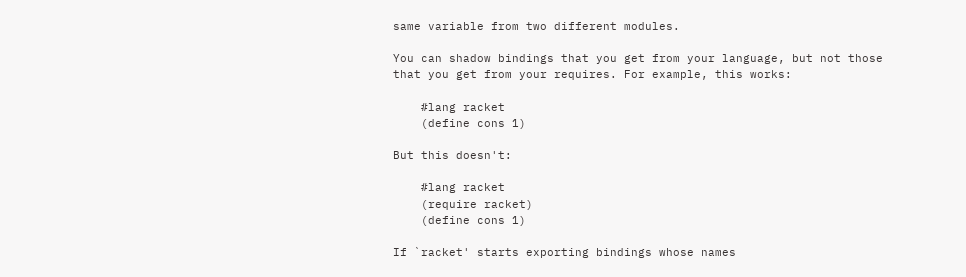same variable from two different modules.

You can shadow bindings that you get from your language, but not those
that you get from your requires. For example, this works:

    #lang racket
    (define cons 1)

But this doesn't:

    #lang racket
    (require racket)
    (define cons 1)

If `racket' starts exporting bindings whose names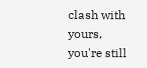clash with yours,
you're still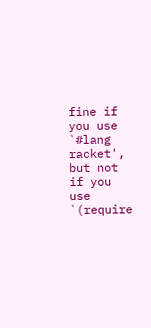fine if you use `#lang racket', but not if you use
`(require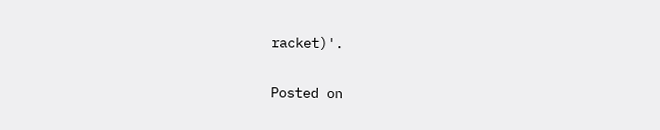racket)'.


Posted on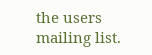the users mailing list.